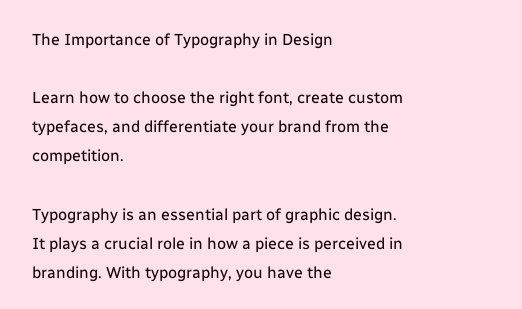The Importance of Typography in Design

Learn how to choose the right font, create custom typefaces, and differentiate your brand from the competition.

Typography is an essential part of graphic design. It plays a crucial role in how a piece is perceived in branding. With typography, you have the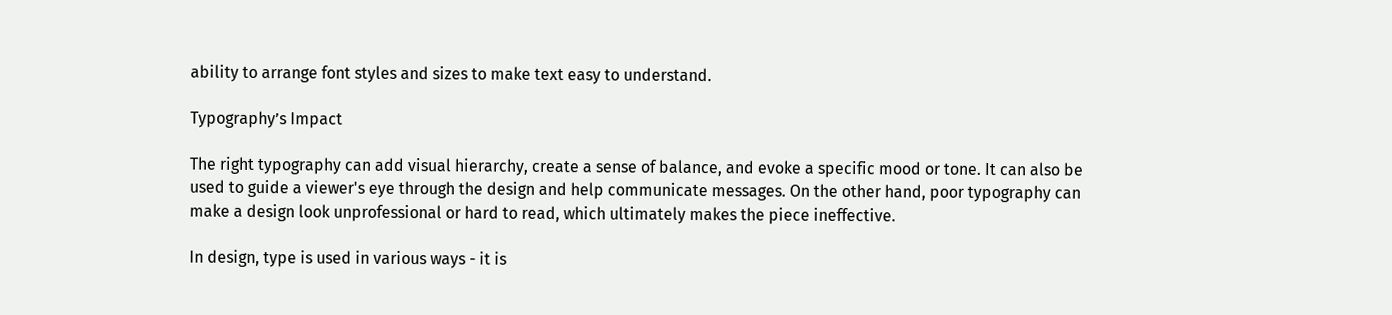ability to arrange font styles and sizes to make text easy to understand.

Typography’s Impact

The right typography can add visual hierarchy, create a sense of balance, and evoke a specific mood or tone. It can also be used to guide a viewer's eye through the design and help communicate messages. On the other hand, poor typography can make a design look unprofessional or hard to read, which ultimately makes the piece ineffective.

In design, type is used in various ways - it is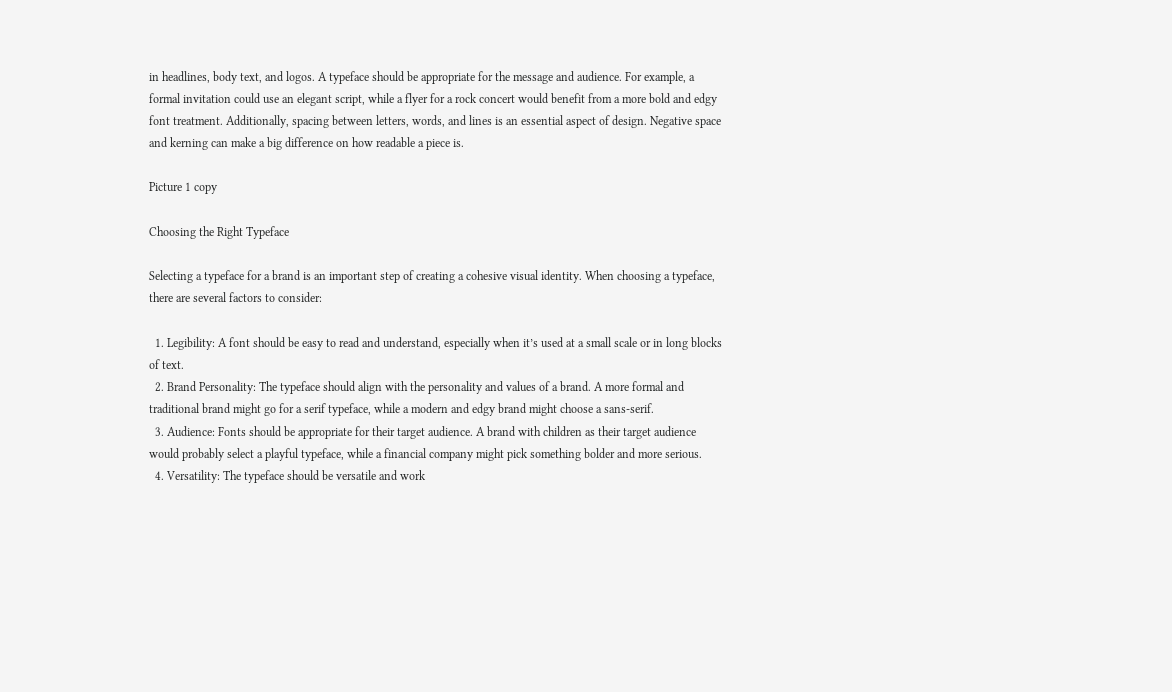in headlines, body text, and logos. A typeface should be appropriate for the message and audience. For example, a formal invitation could use an elegant script, while a flyer for a rock concert would benefit from a more bold and edgy font treatment. Additionally, spacing between letters, words, and lines is an essential aspect of design. Negative space and kerning can make a big difference on how readable a piece is.

Picture 1 copy

Choosing the Right Typeface

Selecting a typeface for a brand is an important step of creating a cohesive visual identity. When choosing a typeface, there are several factors to consider:

  1. Legibility: A font should be easy to read and understand, especially when it’s used at a small scale or in long blocks of text.
  2. Brand Personality: The typeface should align with the personality and values of a brand. A more formal and traditional brand might go for a serif typeface, while a modern and edgy brand might choose a sans-serif.
  3. Audience: Fonts should be appropriate for their target audience. A brand with children as their target audience would probably select a playful typeface, while a financial company might pick something bolder and more serious.
  4. Versatility: The typeface should be versatile and work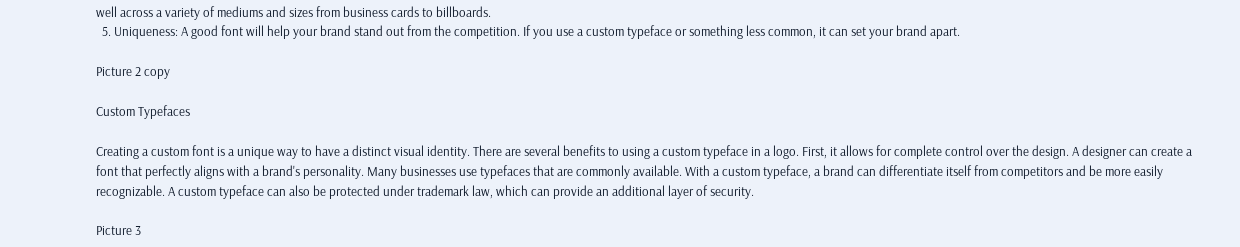well across a variety of mediums and sizes from business cards to billboards.
  5. Uniqueness: A good font will help your brand stand out from the competition. If you use a custom typeface or something less common, it can set your brand apart.

Picture 2 copy

Custom Typefaces

Creating a custom font is a unique way to have a distinct visual identity. There are several benefits to using a custom typeface in a logo. First, it allows for complete control over the design. A designer can create a font that perfectly aligns with a brand's personality. Many businesses use typefaces that are commonly available. With a custom typeface, a brand can differentiate itself from competitors and be more easily recognizable. A custom typeface can also be protected under trademark law, which can provide an additional layer of security.

Picture 3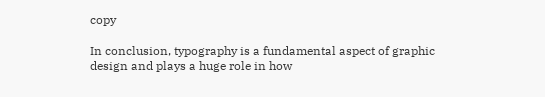copy

In conclusion, typography is a fundamental aspect of graphic design and plays a huge role in how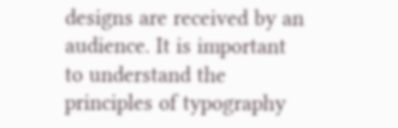designs are received by an audience. It is important to understand the principles of typography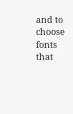and to choose fonts that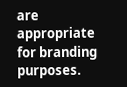are appropriate for branding purposes.